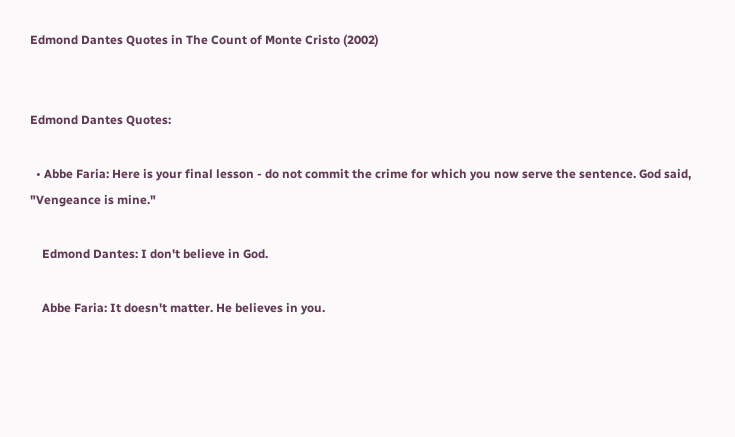Edmond Dantes Quotes in The Count of Monte Cristo (2002)


Edmond Dantes Quotes:

  • Abbe Faria: Here is your final lesson - do not commit the crime for which you now serve the sentence. God said, "Vengeance is mine."

    Edmond Dantes: I don't believe in God.

    Abbe Faria: It doesn't matter. He believes in you.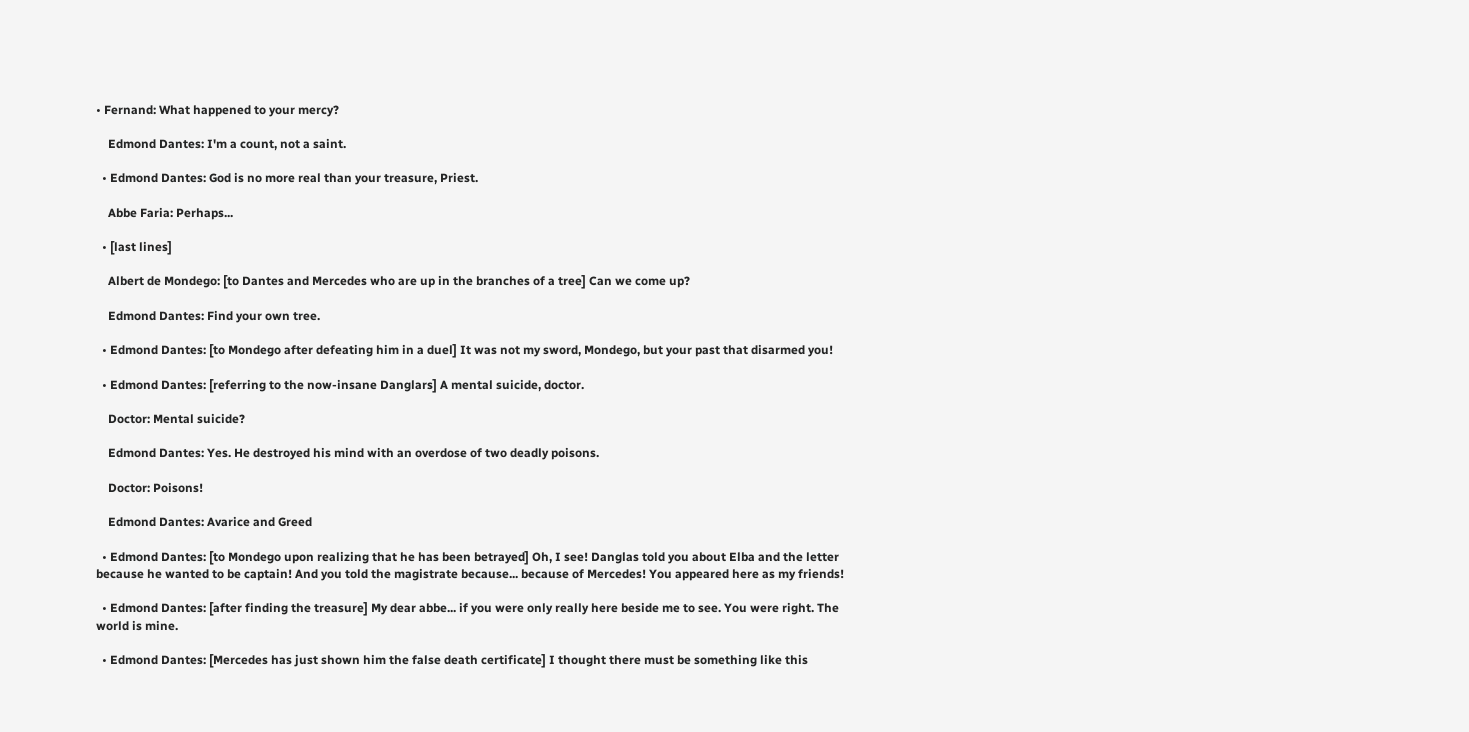• Fernand: What happened to your mercy?

    Edmond Dantes: I'm a count, not a saint.

  • Edmond Dantes: God is no more real than your treasure, Priest.

    Abbe Faria: Perhaps...

  • [last lines]

    Albert de Mondego: [to Dantes and Mercedes who are up in the branches of a tree] Can we come up?

    Edmond Dantes: Find your own tree.

  • Edmond Dantes: [to Mondego after defeating him in a duel] It was not my sword, Mondego, but your past that disarmed you!

  • Edmond Dantes: [referring to the now-insane Danglars] A mental suicide, doctor.

    Doctor: Mental suicide?

    Edmond Dantes: Yes. He destroyed his mind with an overdose of two deadly poisons.

    Doctor: Poisons!

    Edmond Dantes: Avarice and Greed

  • Edmond Dantes: [to Mondego upon realizing that he has been betrayed] Oh, I see! Danglas told you about Elba and the letter because he wanted to be captain! And you told the magistrate because... because of Mercedes! You appeared here as my friends!

  • Edmond Dantes: [after finding the treasure] My dear abbe... if you were only really here beside me to see. You were right. The world is mine.

  • Edmond Dantes: [Mercedes has just shown him the false death certificate] I thought there must be something like this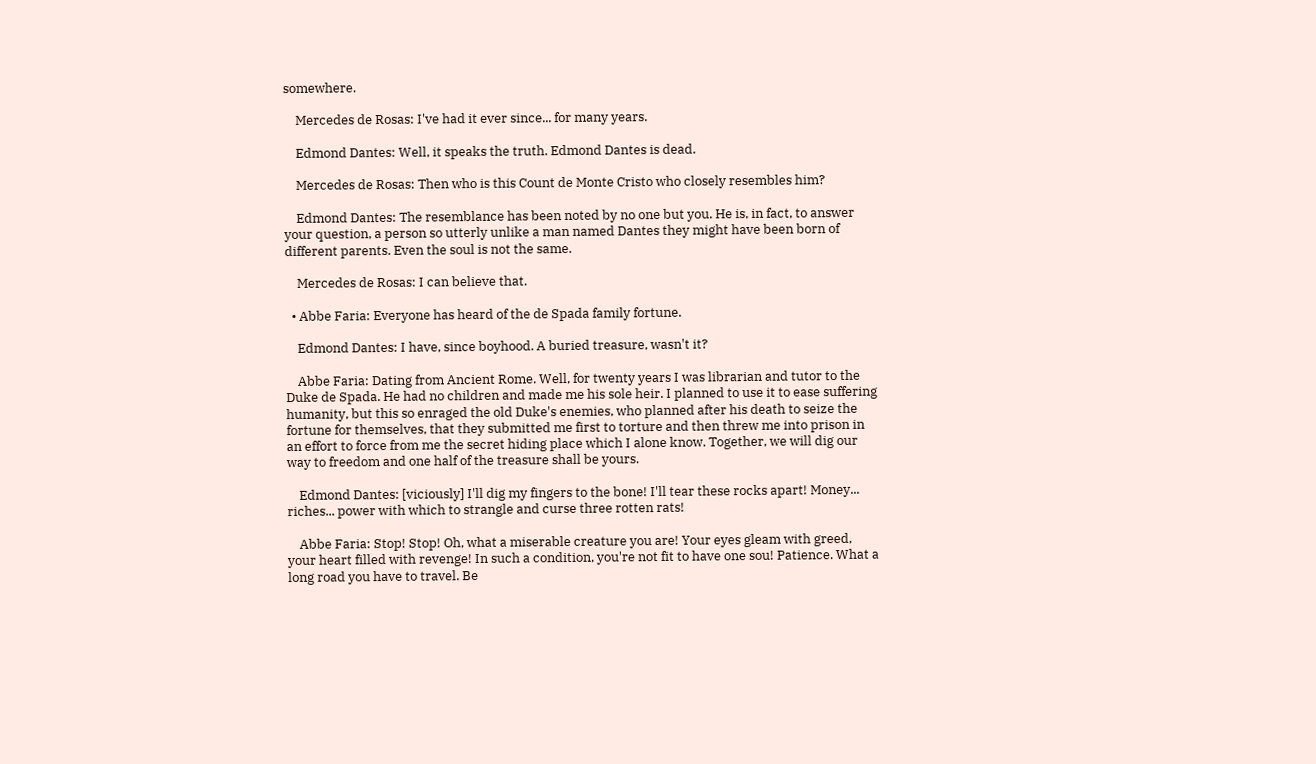somewhere.

    Mercedes de Rosas: I've had it ever since... for many years.

    Edmond Dantes: Well, it speaks the truth. Edmond Dantes is dead.

    Mercedes de Rosas: Then who is this Count de Monte Cristo who closely resembles him?

    Edmond Dantes: The resemblance has been noted by no one but you. He is, in fact, to answer your question, a person so utterly unlike a man named Dantes they might have been born of different parents. Even the soul is not the same.

    Mercedes de Rosas: I can believe that.

  • Abbe Faria: Everyone has heard of the de Spada family fortune.

    Edmond Dantes: I have, since boyhood. A buried treasure, wasn't it?

    Abbe Faria: Dating from Ancient Rome. Well, for twenty years I was librarian and tutor to the Duke de Spada. He had no children and made me his sole heir. I planned to use it to ease suffering humanity, but this so enraged the old Duke's enemies, who planned after his death to seize the fortune for themselves, that they submitted me first to torture and then threw me into prison in an effort to force from me the secret hiding place which I alone know. Together, we will dig our way to freedom and one half of the treasure shall be yours.

    Edmond Dantes: [viciously] I'll dig my fingers to the bone! I'll tear these rocks apart! Money... riches... power with which to strangle and curse three rotten rats!

    Abbe Faria: Stop! Stop! Oh, what a miserable creature you are! Your eyes gleam with greed, your heart filled with revenge! In such a condition, you're not fit to have one sou! Patience. What a long road you have to travel. Be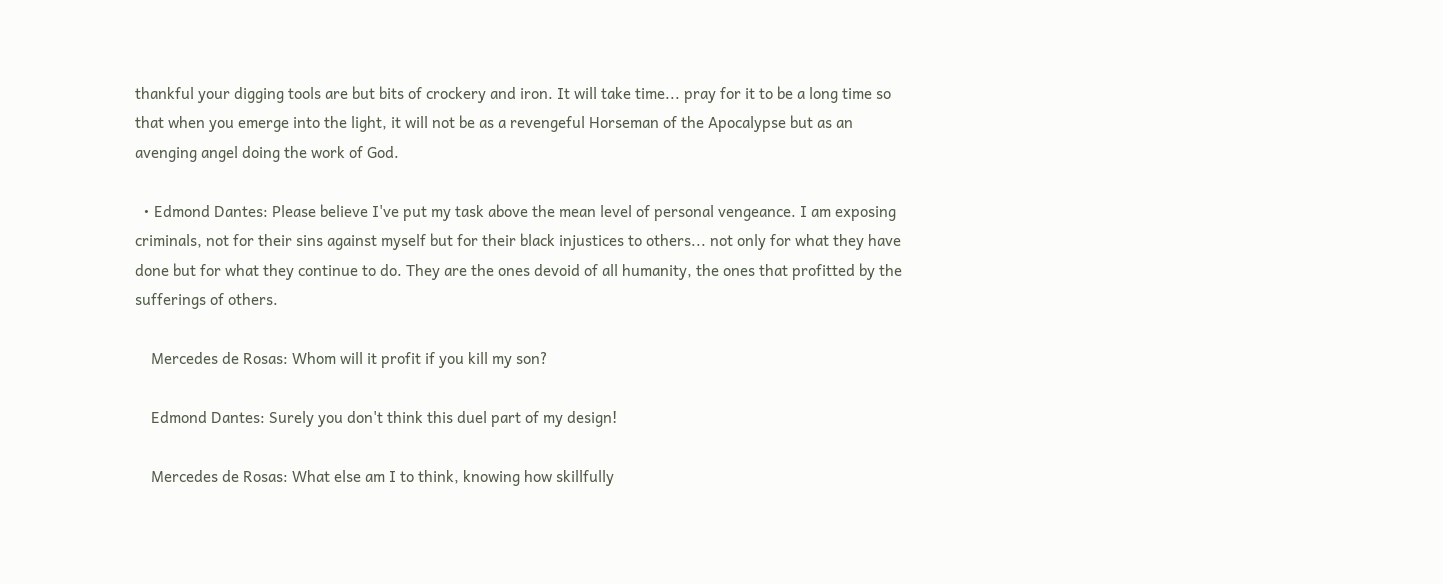thankful your digging tools are but bits of crockery and iron. It will take time... pray for it to be a long time so that when you emerge into the light, it will not be as a revengeful Horseman of the Apocalypse but as an avenging angel doing the work of God.

  • Edmond Dantes: Please believe I've put my task above the mean level of personal vengeance. I am exposing criminals, not for their sins against myself but for their black injustices to others... not only for what they have done but for what they continue to do. They are the ones devoid of all humanity, the ones that profitted by the sufferings of others.

    Mercedes de Rosas: Whom will it profit if you kill my son?

    Edmond Dantes: Surely you don't think this duel part of my design!

    Mercedes de Rosas: What else am I to think, knowing how skillfully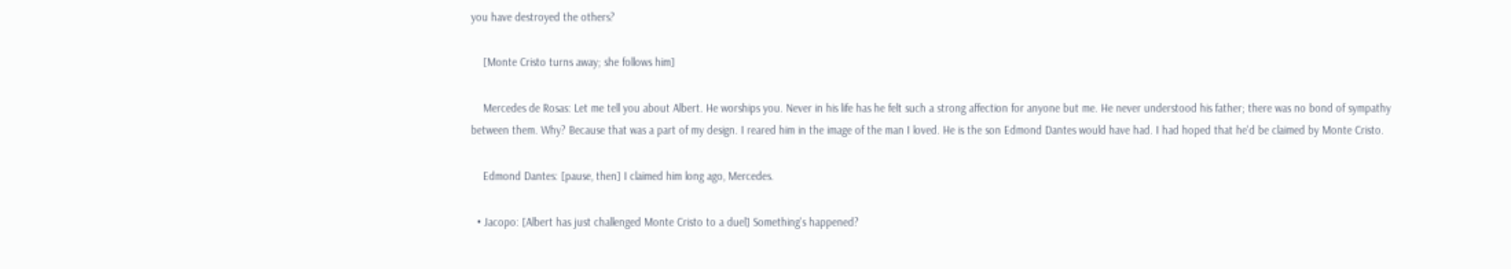you have destroyed the others?

    [Monte Cristo turns away; she follows him]

    Mercedes de Rosas: Let me tell you about Albert. He worships you. Never in his life has he felt such a strong affection for anyone but me. He never understood his father; there was no bond of sympathy between them. Why? Because that was a part of my design. I reared him in the image of the man I loved. He is the son Edmond Dantes would have had. I had hoped that he'd be claimed by Monte Cristo.

    Edmond Dantes: [pause, then] I claimed him long ago, Mercedes.

  • Jacopo: [Albert has just challenged Monte Cristo to a duel] Something's happened?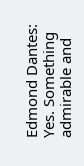Edmond Dantes: Yes. Something admirable and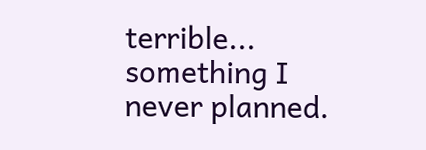terrible... something I never planned.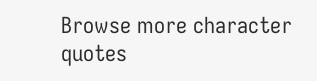Browse more character quotes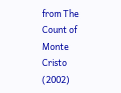from The Count of Monte Cristo (2002)